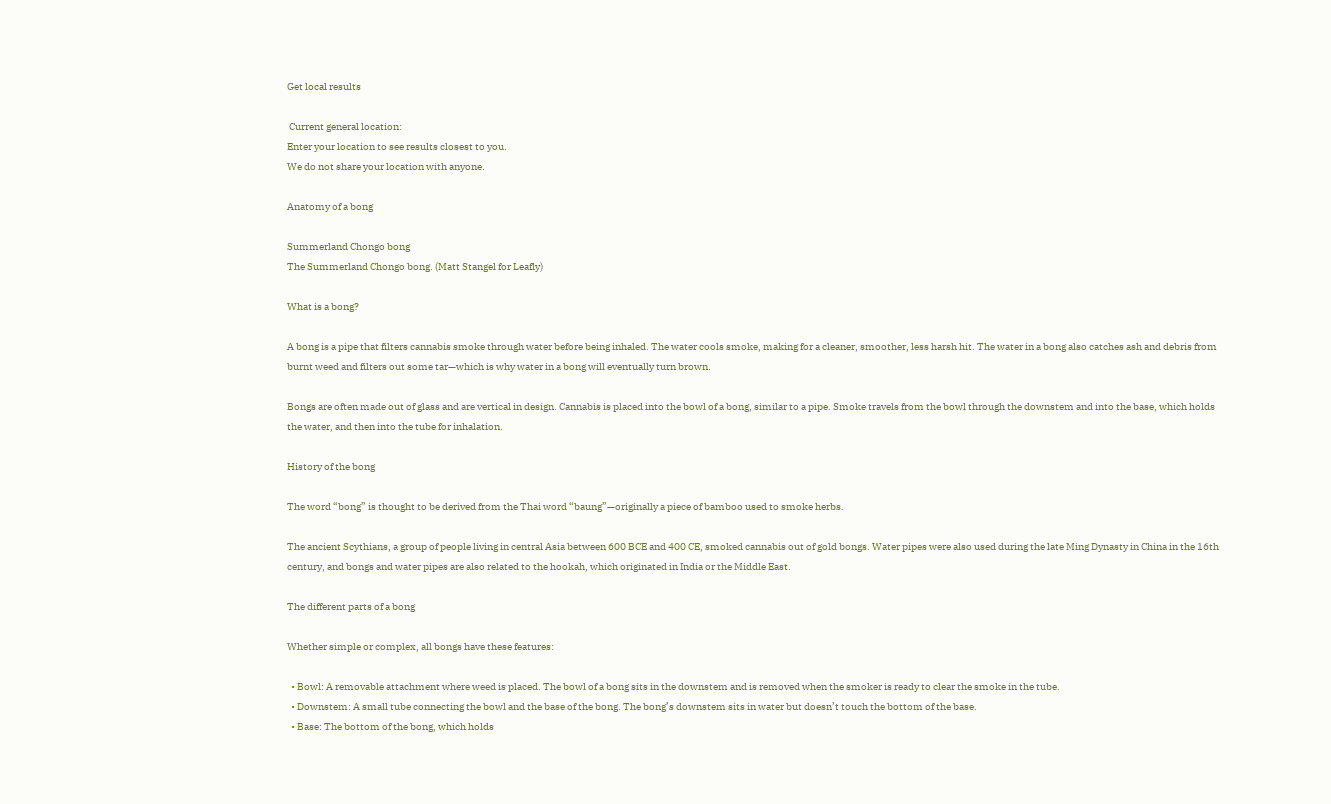Get local results

 Current general location:
Enter your location to see results closest to you.
We do not share your location with anyone.

Anatomy of a bong

Summerland Chongo bong
The Summerland Chongo bong. (Matt Stangel for Leafly)

What is a bong?

A bong is a pipe that filters cannabis smoke through water before being inhaled. The water cools smoke, making for a cleaner, smoother, less harsh hit. The water in a bong also catches ash and debris from burnt weed and filters out some tar—which is why water in a bong will eventually turn brown.

Bongs are often made out of glass and are vertical in design. Cannabis is placed into the bowl of a bong, similar to a pipe. Smoke travels from the bowl through the downstem and into the base, which holds the water, and then into the tube for inhalation.

History of the bong

The word “bong” is thought to be derived from the Thai word “baung”—originally a piece of bamboo used to smoke herbs.

The ancient Scythians, a group of people living in central Asia between 600 BCE and 400 CE, smoked cannabis out of gold bongs. Water pipes were also used during the late Ming Dynasty in China in the 16th century, and bongs and water pipes are also related to the hookah, which originated in India or the Middle East.

The different parts of a bong

Whether simple or complex, all bongs have these features:

  • Bowl: A removable attachment where weed is placed. The bowl of a bong sits in the downstem and is removed when the smoker is ready to clear the smoke in the tube.
  • Downstem: A small tube connecting the bowl and the base of the bong. The bong’s downstem sits in water but doesn’t touch the bottom of the base.
  • Base: The bottom of the bong, which holds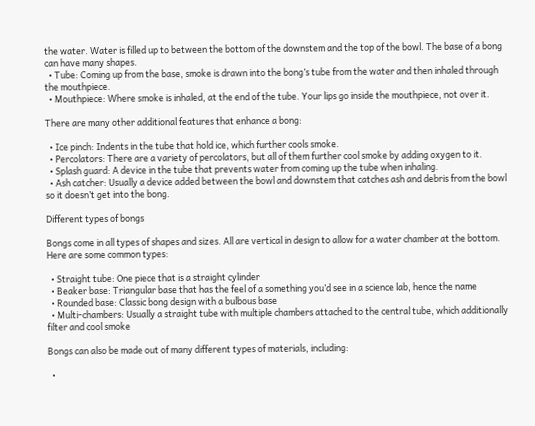the water. Water is filled up to between the bottom of the downstem and the top of the bowl. The base of a bong can have many shapes.
  • Tube: Coming up from the base, smoke is drawn into the bong’s tube from the water and then inhaled through the mouthpiece.
  • Mouthpiece: Where smoke is inhaled, at the end of the tube. Your lips go inside the mouthpiece, not over it.

There are many other additional features that enhance a bong:

  • Ice pinch: Indents in the tube that hold ice, which further cools smoke.
  • Percolators: There are a variety of percolators, but all of them further cool smoke by adding oxygen to it.
  • Splash guard: A device in the tube that prevents water from coming up the tube when inhaling.
  • Ash catcher: Usually a device added between the bowl and downstem that catches ash and debris from the bowl so it doesn’t get into the bong.

Different types of bongs

Bongs come in all types of shapes and sizes. All are vertical in design to allow for a water chamber at the bottom. Here are some common types:

  • Straight tube: One piece that is a straight cylinder
  • Beaker base: Triangular base that has the feel of a something you’d see in a science lab, hence the name
  • Rounded base: Classic bong design with a bulbous base
  • Multi-chambers: Usually a straight tube with multiple chambers attached to the central tube, which additionally filter and cool smoke

Bongs can also be made out of many different types of materials, including:

  •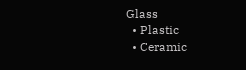Glass
  • Plastic
  • Ceramic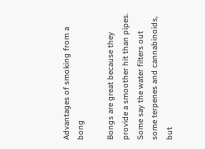Advantages of smoking from a bong

Bongs are great because they provide a smoother hit than pipes. Some say the water filters out some terpenes and cannabinoids, but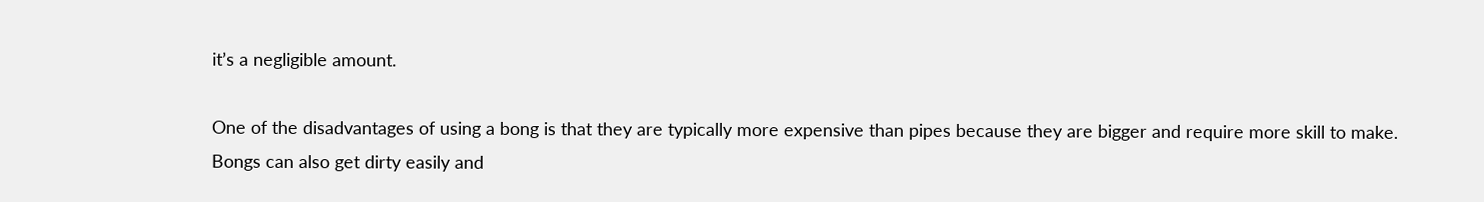it’s a negligible amount.

One of the disadvantages of using a bong is that they are typically more expensive than pipes because they are bigger and require more skill to make. Bongs can also get dirty easily and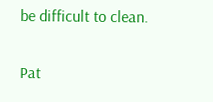be difficult to clean.

Pat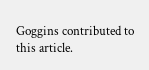Goggins contributed to this article.